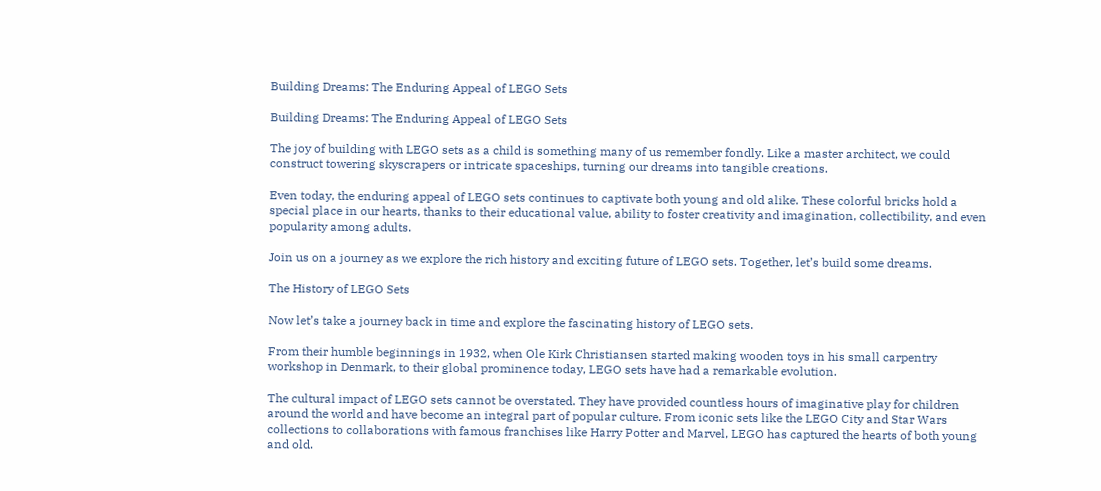Building Dreams: The Enduring Appeal of LEGO Sets

Building Dreams: The Enduring Appeal of LEGO Sets

The joy of building with LEGO sets as a child is something many of us remember fondly. Like a master architect, we could construct towering skyscrapers or intricate spaceships, turning our dreams into tangible creations.

Even today, the enduring appeal of LEGO sets continues to captivate both young and old alike. These colorful bricks hold a special place in our hearts, thanks to their educational value, ability to foster creativity and imagination, collectibility, and even popularity among adults.

Join us on a journey as we explore the rich history and exciting future of LEGO sets. Together, let’s build some dreams.

The History of LEGO Sets

Now let’s take a journey back in time and explore the fascinating history of LEGO sets.

From their humble beginnings in 1932, when Ole Kirk Christiansen started making wooden toys in his small carpentry workshop in Denmark, to their global prominence today, LEGO sets have had a remarkable evolution.

The cultural impact of LEGO sets cannot be overstated. They have provided countless hours of imaginative play for children around the world and have become an integral part of popular culture. From iconic sets like the LEGO City and Star Wars collections to collaborations with famous franchises like Harry Potter and Marvel, LEGO has captured the hearts of both young and old.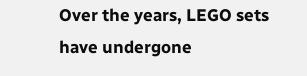Over the years, LEGO sets have undergone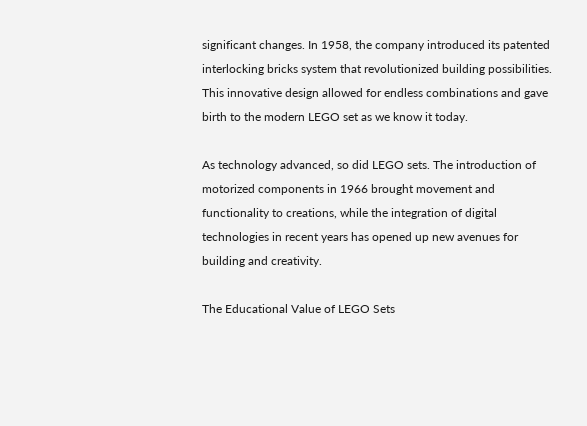significant changes. In 1958, the company introduced its patented interlocking bricks system that revolutionized building possibilities. This innovative design allowed for endless combinations and gave birth to the modern LEGO set as we know it today.

As technology advanced, so did LEGO sets. The introduction of motorized components in 1966 brought movement and functionality to creations, while the integration of digital technologies in recent years has opened up new avenues for building and creativity.

The Educational Value of LEGO Sets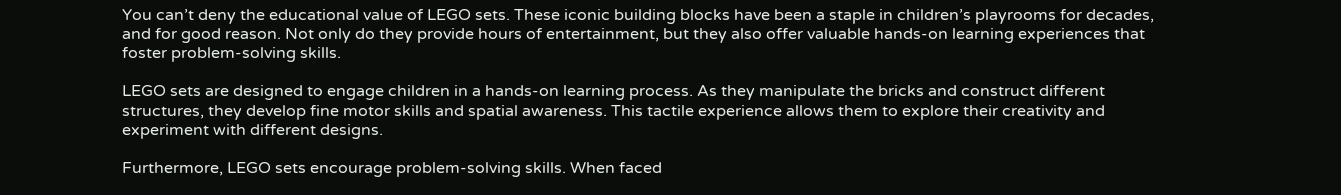You can’t deny the educational value of LEGO sets. These iconic building blocks have been a staple in children’s playrooms for decades, and for good reason. Not only do they provide hours of entertainment, but they also offer valuable hands-on learning experiences that foster problem-solving skills.

LEGO sets are designed to engage children in a hands-on learning process. As they manipulate the bricks and construct different structures, they develop fine motor skills and spatial awareness. This tactile experience allows them to explore their creativity and experiment with different designs.

Furthermore, LEGO sets encourage problem-solving skills. When faced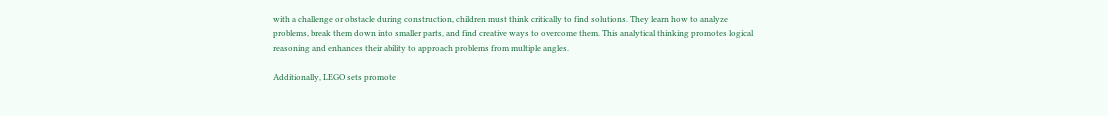with a challenge or obstacle during construction, children must think critically to find solutions. They learn how to analyze problems, break them down into smaller parts, and find creative ways to overcome them. This analytical thinking promotes logical reasoning and enhances their ability to approach problems from multiple angles.

Additionally, LEGO sets promote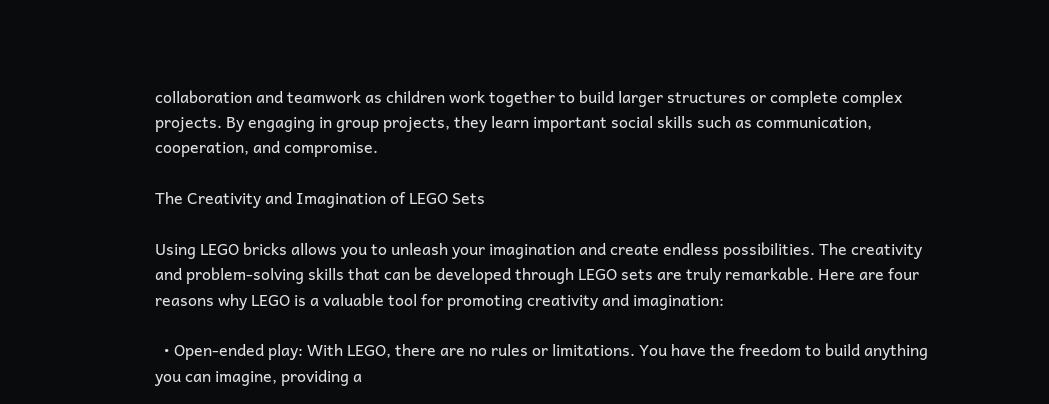collaboration and teamwork as children work together to build larger structures or complete complex projects. By engaging in group projects, they learn important social skills such as communication, cooperation, and compromise.

The Creativity and Imagination of LEGO Sets

Using LEGO bricks allows you to unleash your imagination and create endless possibilities. The creativity and problem-solving skills that can be developed through LEGO sets are truly remarkable. Here are four reasons why LEGO is a valuable tool for promoting creativity and imagination:

  • Open-ended play: With LEGO, there are no rules or limitations. You have the freedom to build anything you can imagine, providing a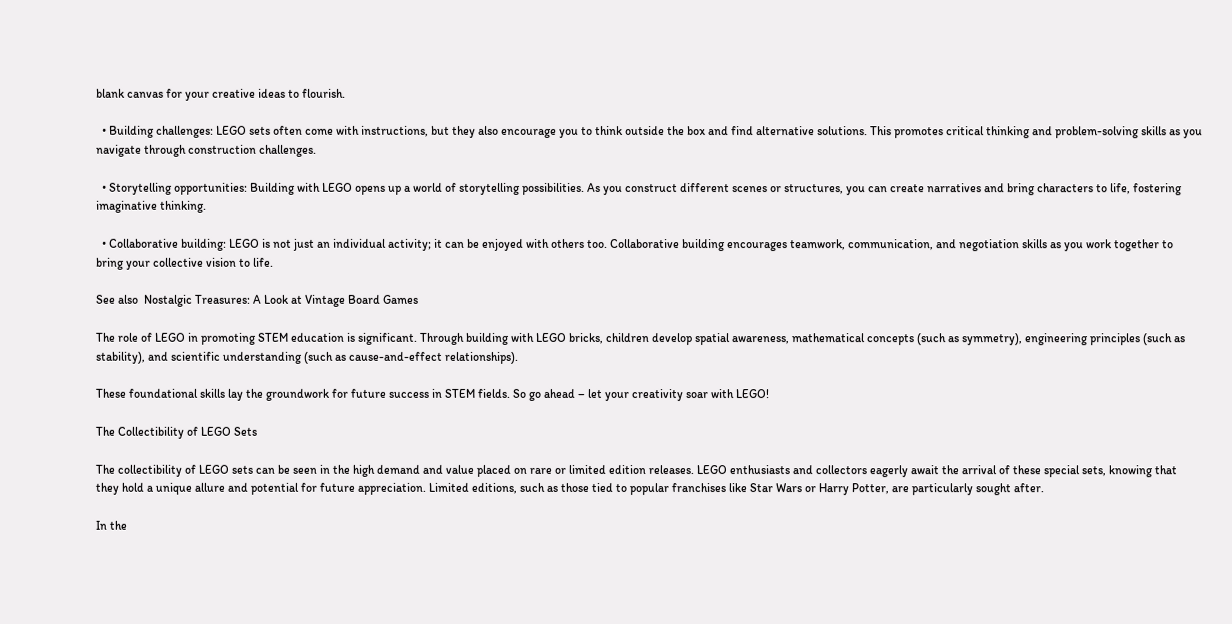blank canvas for your creative ideas to flourish.

  • Building challenges: LEGO sets often come with instructions, but they also encourage you to think outside the box and find alternative solutions. This promotes critical thinking and problem-solving skills as you navigate through construction challenges.

  • Storytelling opportunities: Building with LEGO opens up a world of storytelling possibilities. As you construct different scenes or structures, you can create narratives and bring characters to life, fostering imaginative thinking.

  • Collaborative building: LEGO is not just an individual activity; it can be enjoyed with others too. Collaborative building encourages teamwork, communication, and negotiation skills as you work together to bring your collective vision to life.

See also  Nostalgic Treasures: A Look at Vintage Board Games

The role of LEGO in promoting STEM education is significant. Through building with LEGO bricks, children develop spatial awareness, mathematical concepts (such as symmetry), engineering principles (such as stability), and scientific understanding (such as cause-and-effect relationships).

These foundational skills lay the groundwork for future success in STEM fields. So go ahead – let your creativity soar with LEGO!

The Collectibility of LEGO Sets

The collectibility of LEGO sets can be seen in the high demand and value placed on rare or limited edition releases. LEGO enthusiasts and collectors eagerly await the arrival of these special sets, knowing that they hold a unique allure and potential for future appreciation. Limited editions, such as those tied to popular franchises like Star Wars or Harry Potter, are particularly sought after.

In the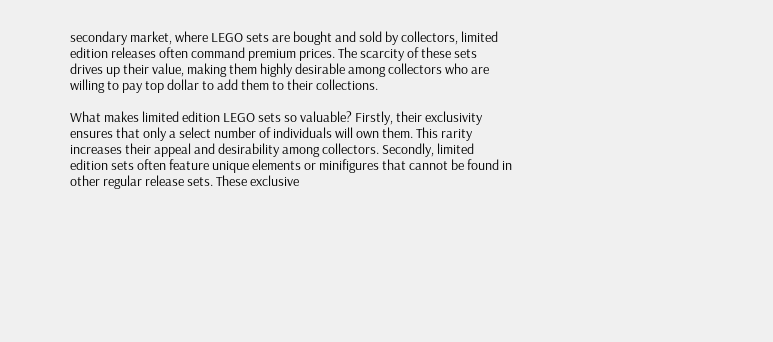secondary market, where LEGO sets are bought and sold by collectors, limited edition releases often command premium prices. The scarcity of these sets drives up their value, making them highly desirable among collectors who are willing to pay top dollar to add them to their collections.

What makes limited edition LEGO sets so valuable? Firstly, their exclusivity ensures that only a select number of individuals will own them. This rarity increases their appeal and desirability among collectors. Secondly, limited edition sets often feature unique elements or minifigures that cannot be found in other regular release sets. These exclusive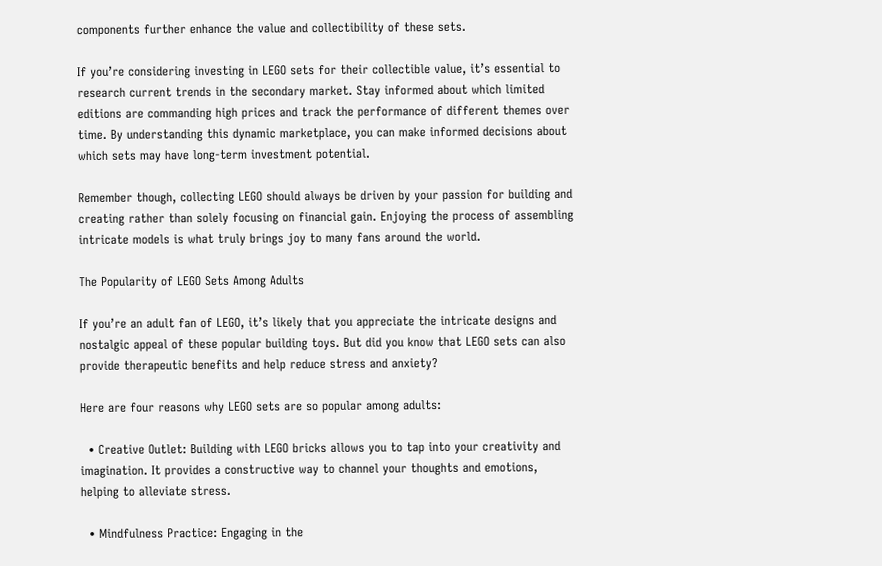components further enhance the value and collectibility of these sets.

If you’re considering investing in LEGO sets for their collectible value, it’s essential to research current trends in the secondary market. Stay informed about which limited editions are commanding high prices and track the performance of different themes over time. By understanding this dynamic marketplace, you can make informed decisions about which sets may have long-term investment potential.

Remember though, collecting LEGO should always be driven by your passion for building and creating rather than solely focusing on financial gain. Enjoying the process of assembling intricate models is what truly brings joy to many fans around the world.

The Popularity of LEGO Sets Among Adults

If you’re an adult fan of LEGO, it’s likely that you appreciate the intricate designs and nostalgic appeal of these popular building toys. But did you know that LEGO sets can also provide therapeutic benefits and help reduce stress and anxiety?

Here are four reasons why LEGO sets are so popular among adults:

  • Creative Outlet: Building with LEGO bricks allows you to tap into your creativity and imagination. It provides a constructive way to channel your thoughts and emotions, helping to alleviate stress.

  • Mindfulness Practice: Engaging in the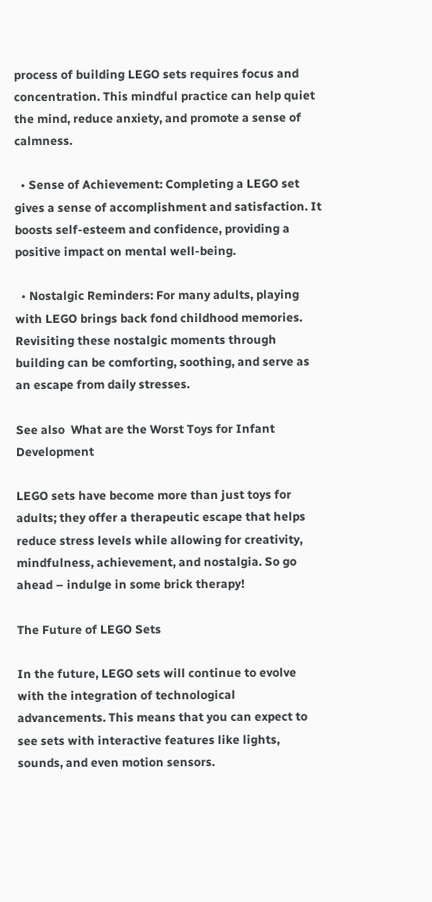process of building LEGO sets requires focus and concentration. This mindful practice can help quiet the mind, reduce anxiety, and promote a sense of calmness.

  • Sense of Achievement: Completing a LEGO set gives a sense of accomplishment and satisfaction. It boosts self-esteem and confidence, providing a positive impact on mental well-being.

  • Nostalgic Reminders: For many adults, playing with LEGO brings back fond childhood memories. Revisiting these nostalgic moments through building can be comforting, soothing, and serve as an escape from daily stresses.

See also  What are the Worst Toys for Infant Development

LEGO sets have become more than just toys for adults; they offer a therapeutic escape that helps reduce stress levels while allowing for creativity, mindfulness, achievement, and nostalgia. So go ahead – indulge in some brick therapy!

The Future of LEGO Sets

In the future, LEGO sets will continue to evolve with the integration of technological advancements. This means that you can expect to see sets with interactive features like lights, sounds, and even motion sensors.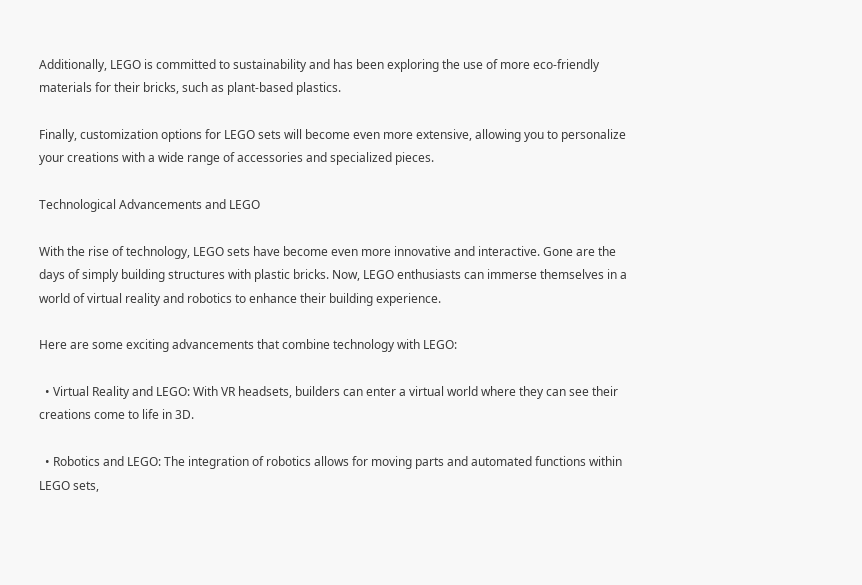Additionally, LEGO is committed to sustainability and has been exploring the use of more eco-friendly materials for their bricks, such as plant-based plastics.

Finally, customization options for LEGO sets will become even more extensive, allowing you to personalize your creations with a wide range of accessories and specialized pieces.

Technological Advancements and LEGO

With the rise of technology, LEGO sets have become even more innovative and interactive. Gone are the days of simply building structures with plastic bricks. Now, LEGO enthusiasts can immerse themselves in a world of virtual reality and robotics to enhance their building experience.

Here are some exciting advancements that combine technology with LEGO:

  • Virtual Reality and LEGO: With VR headsets, builders can enter a virtual world where they can see their creations come to life in 3D.

  • Robotics and LEGO: The integration of robotics allows for moving parts and automated functions within LEGO sets,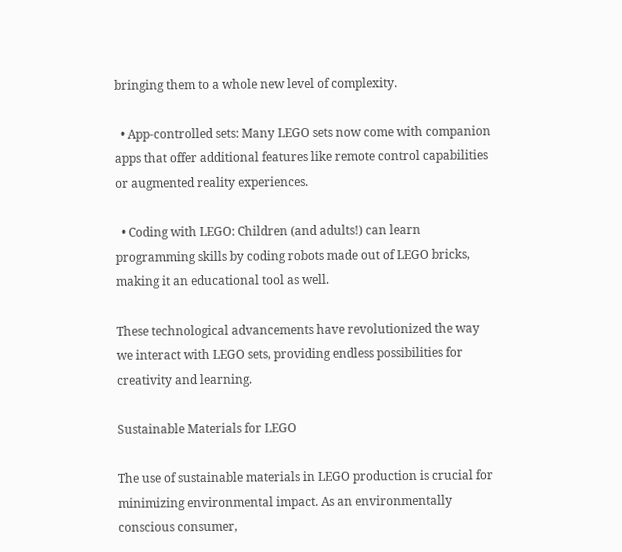bringing them to a whole new level of complexity.

  • App-controlled sets: Many LEGO sets now come with companion apps that offer additional features like remote control capabilities or augmented reality experiences.

  • Coding with LEGO: Children (and adults!) can learn programming skills by coding robots made out of LEGO bricks, making it an educational tool as well.

These technological advancements have revolutionized the way we interact with LEGO sets, providing endless possibilities for creativity and learning.

Sustainable Materials for LEGO

The use of sustainable materials in LEGO production is crucial for minimizing environmental impact. As an environmentally conscious consumer,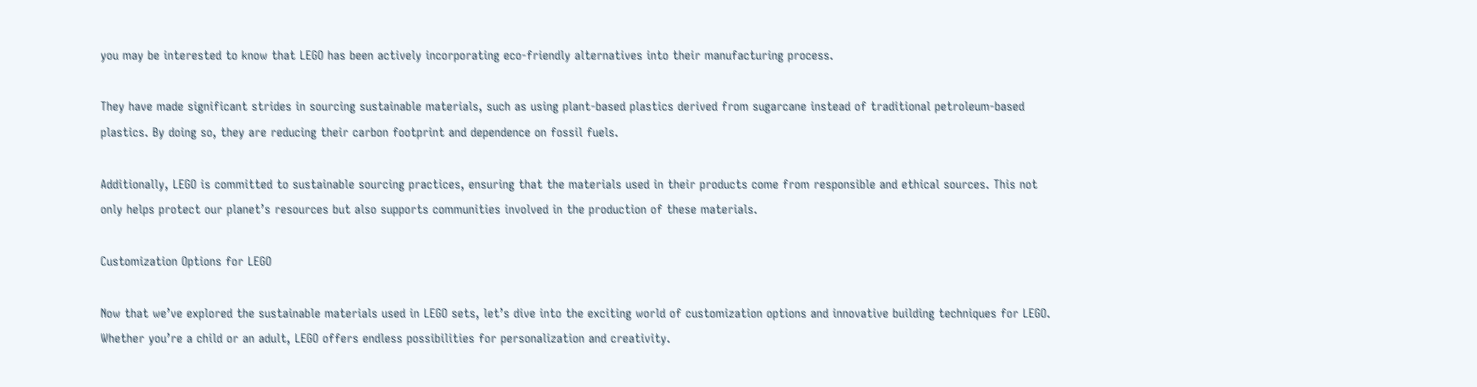you may be interested to know that LEGO has been actively incorporating eco-friendly alternatives into their manufacturing process.

They have made significant strides in sourcing sustainable materials, such as using plant-based plastics derived from sugarcane instead of traditional petroleum-based plastics. By doing so, they are reducing their carbon footprint and dependence on fossil fuels.

Additionally, LEGO is committed to sustainable sourcing practices, ensuring that the materials used in their products come from responsible and ethical sources. This not only helps protect our planet’s resources but also supports communities involved in the production of these materials.

Customization Options for LEGO

Now that we’ve explored the sustainable materials used in LEGO sets, let’s dive into the exciting world of customization options and innovative building techniques for LEGO. Whether you’re a child or an adult, LEGO offers endless possibilities for personalization and creativity.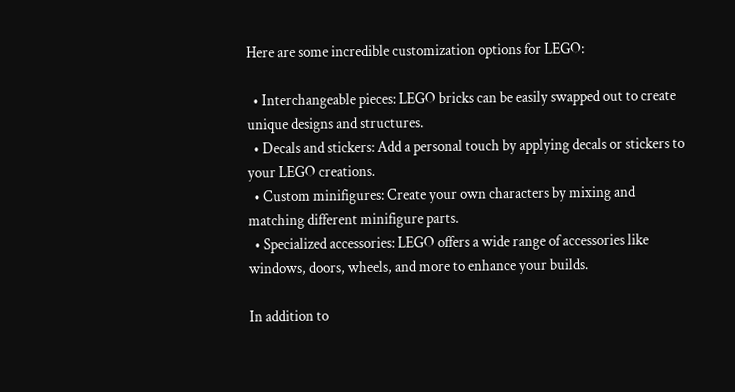Here are some incredible customization options for LEGO:

  • Interchangeable pieces: LEGO bricks can be easily swapped out to create unique designs and structures.
  • Decals and stickers: Add a personal touch by applying decals or stickers to your LEGO creations.
  • Custom minifigures: Create your own characters by mixing and matching different minifigure parts.
  • Specialized accessories: LEGO offers a wide range of accessories like windows, doors, wheels, and more to enhance your builds.

In addition to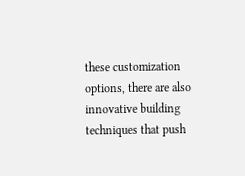these customization options, there are also innovative building techniques that push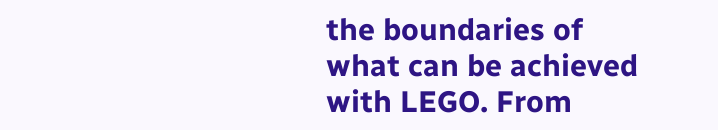the boundaries of what can be achieved with LEGO. From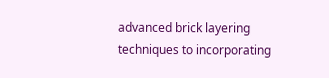advanced brick layering techniques to incorporating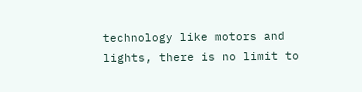technology like motors and lights, there is no limit to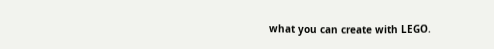what you can create with LEGO.